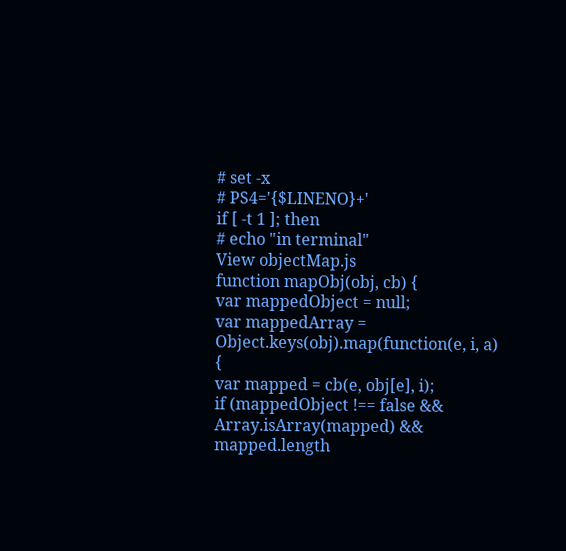# set -x
# PS4='{$LINENO}+'
if [ -t 1 ]; then
# echo "in terminal"
View objectMap.js
function mapObj(obj, cb) {
var mappedObject = null;
var mappedArray = Object.keys(obj).map(function(e, i, a) {
var mapped = cb(e, obj[e], i);
if (mappedObject !== false && Array.isArray(mapped) && mapped.length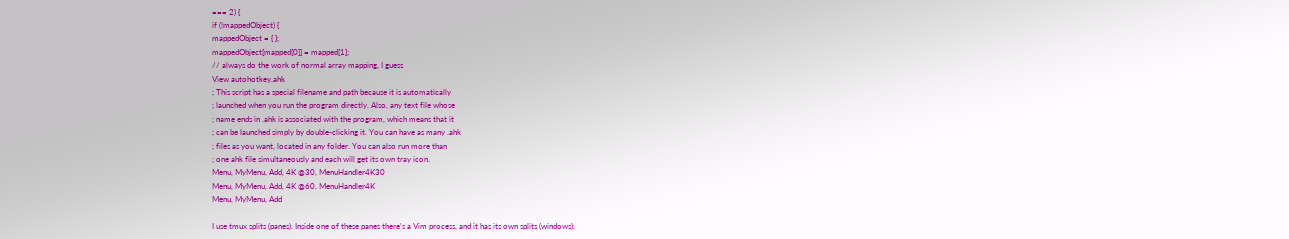=== 2) {
if (!mappedObject) {
mappedObject = { };
mappedObject[mapped[0]] = mapped[1];
// always do the work of normal array mapping, I guess
View autohotkey.ahk
; This script has a special filename and path because it is automatically
; launched when you run the program directly. Also, any text file whose
; name ends in .ahk is associated with the program, which means that it
; can be launched simply by double-clicking it. You can have as many .ahk
; files as you want, located in any folder. You can also run more than
; one ahk file simultaneously and each will get its own tray icon.
Menu, MyMenu, Add, 4K @30, MenuHandler4K30
Menu, MyMenu, Add, 4K @60, MenuHandler4K
Menu, MyMenu, Add

I use tmux splits (panes). Inside one of these panes there's a Vim process, and it has its own splits (windows).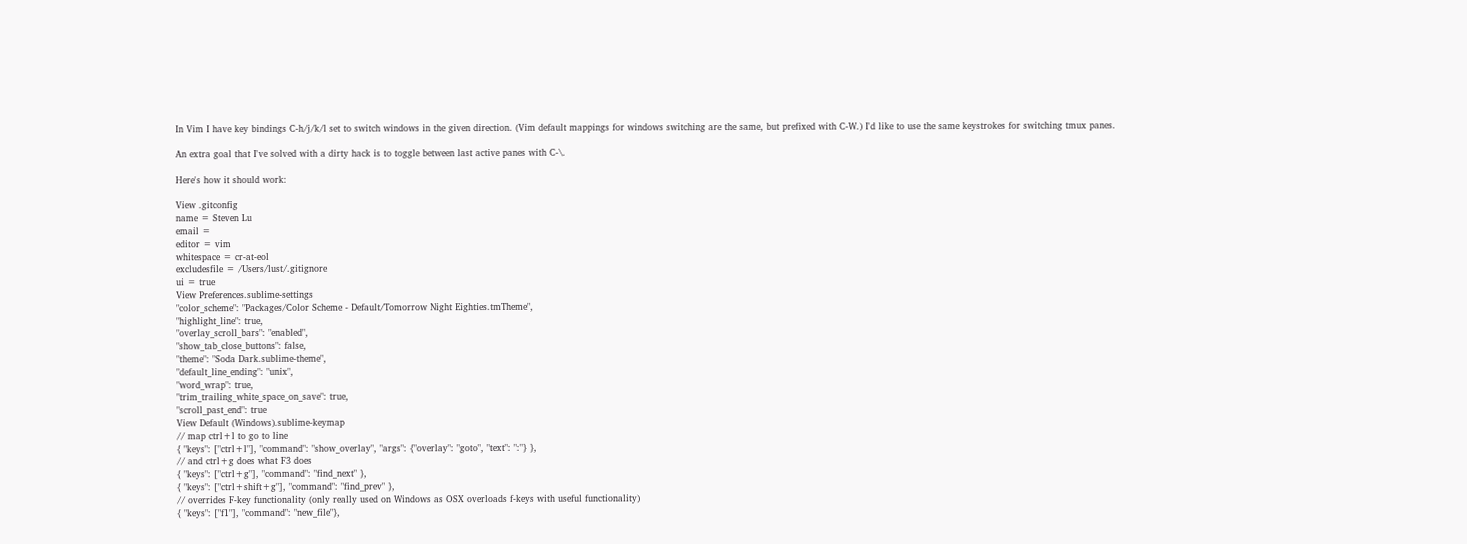In Vim I have key bindings C-h/j/k/l set to switch windows in the given direction. (Vim default mappings for windows switching are the same, but prefixed with C-W.) I'd like to use the same keystrokes for switching tmux panes.

An extra goal that I've solved with a dirty hack is to toggle between last active panes with C-\.

Here's how it should work:

View .gitconfig
name = Steven Lu
email =
editor = vim
whitespace = cr-at-eol
excludesfile = /Users/lust/.gitignore
ui = true
View Preferences.sublime-settings
"color_scheme": "Packages/Color Scheme - Default/Tomorrow Night Eighties.tmTheme",
"highlight_line": true,
"overlay_scroll_bars": "enabled",
"show_tab_close_buttons": false,
"theme": "Soda Dark.sublime-theme",
"default_line_ending": "unix",
"word_wrap": true,
"trim_trailing_white_space_on_save": true,
"scroll_past_end": true
View Default (Windows).sublime-keymap
// map ctrl+l to go to line
{ "keys": ["ctrl+l"], "command": "show_overlay", "args": {"overlay": "goto", "text": ":"} },
// and ctrl+g does what F3 does
{ "keys": ["ctrl+g"], "command": "find_next" },
{ "keys": ["ctrl+shift+g"], "command": "find_prev" },
// overrides F-key functionality (only really used on Windows as OSX overloads f-keys with useful functionality)
{ "keys": ["f1"], "command": "new_file"},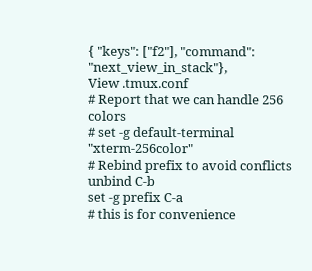{ "keys": ["f2"], "command": "next_view_in_stack"},
View .tmux.conf
# Report that we can handle 256 colors
# set -g default-terminal "xterm-256color"
# Rebind prefix to avoid conflicts
unbind C-b
set -g prefix C-a
# this is for convenience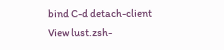bind C-d detach-client
View lust.zsh-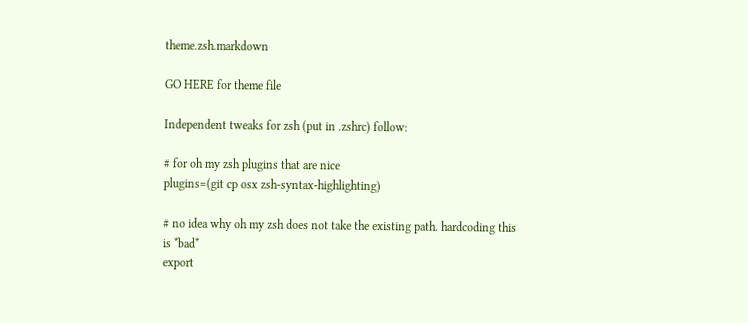theme.zsh.markdown

GO HERE for theme file

Independent tweaks for zsh (put in .zshrc) follow:

# for oh my zsh plugins that are nice
plugins=(git cp osx zsh-syntax-highlighting)

# no idea why oh my zsh does not take the existing path. hardcoding this is *bad*
export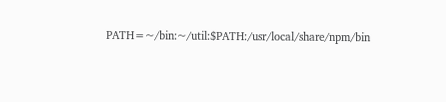PATH=~/bin:~/util:$PATH:/usr/local/share/npm/bin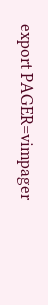export PAGER=vimpager